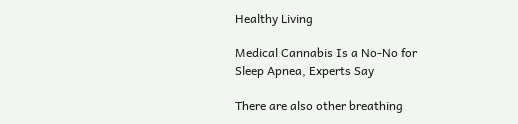Healthy Living

Medical Cannabis Is a No-No for Sleep Apnea, Experts Say

There are also other breathing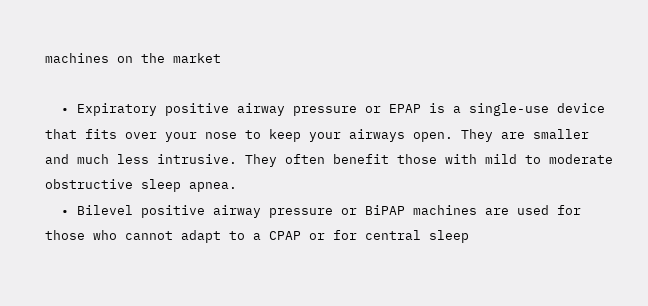machines on the market

  • Expiratory positive airway pressure or EPAP is a single-use device that fits over your nose to keep your airways open. They are smaller and much less intrusive. They often benefit those with mild to moderate obstructive sleep apnea.
  • Bilevel positive airway pressure or BiPAP machines are used for those who cannot adapt to a CPAP or for central sleep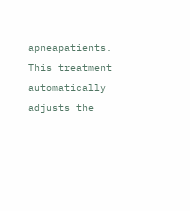apneapatients. This treatment automatically adjusts the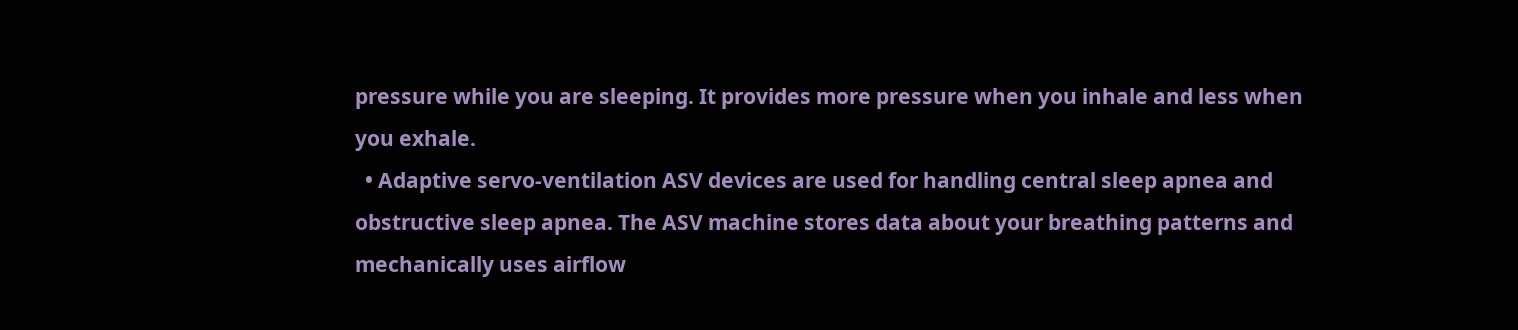pressure while you are sleeping. It provides more pressure when you inhale and less when you exhale.
  • Adaptive servo-ventilation ASV devices are used for handling central sleep apnea and obstructive sleep apnea. The ASV machine stores data about your breathing patterns and mechanically uses airflow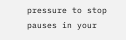pressure to stop pauses in your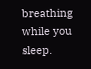breathing while you sleep.